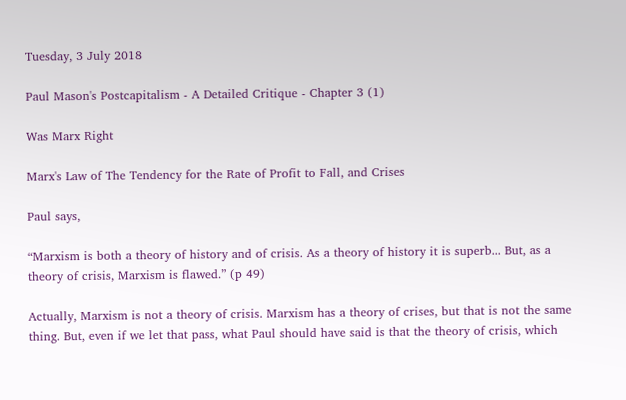Tuesday, 3 July 2018

Paul Mason's Postcapitalism - A Detailed Critique - Chapter 3 (1)

Was Marx Right

Marx's Law of The Tendency for the Rate of Profit to Fall, and Crises

Paul says,

“Marxism is both a theory of history and of crisis. As a theory of history it is superb... But, as a theory of crisis, Marxism is flawed.” (p 49)

Actually, Marxism is not a theory of crisis. Marxism has a theory of crises, but that is not the same thing. But, even if we let that pass, what Paul should have said is that the theory of crisis, which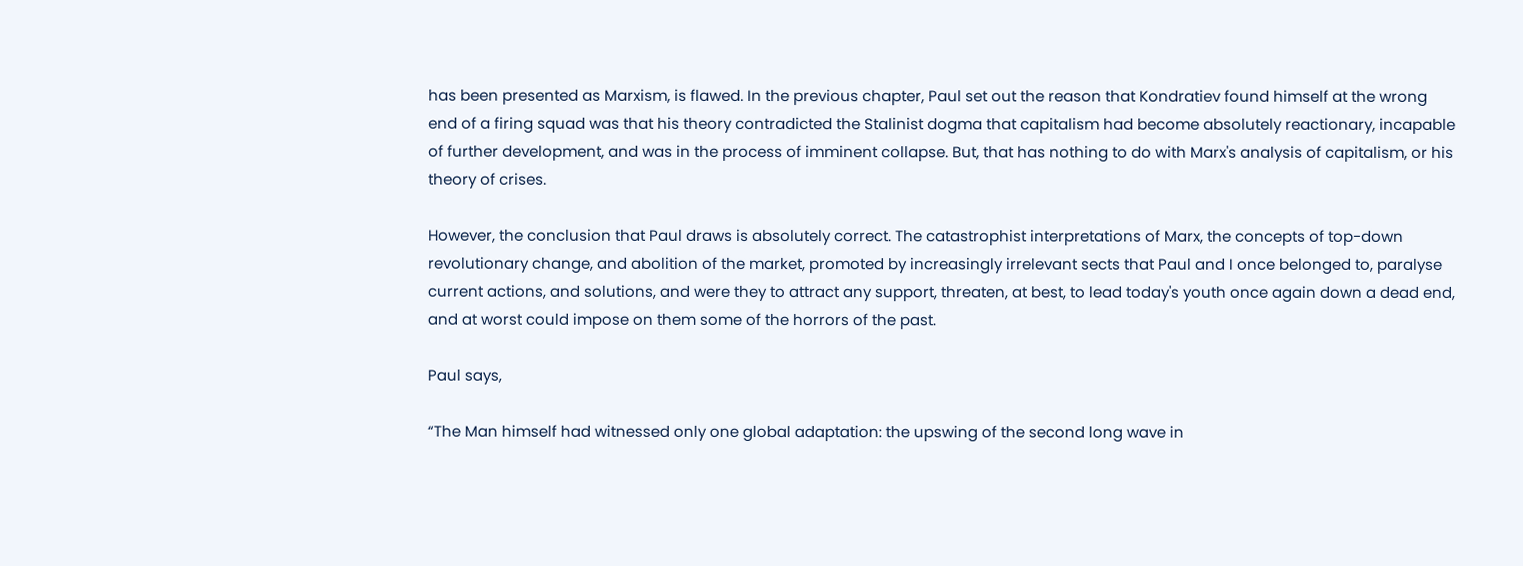has been presented as Marxism, is flawed. In the previous chapter, Paul set out the reason that Kondratiev found himself at the wrong end of a firing squad was that his theory contradicted the Stalinist dogma that capitalism had become absolutely reactionary, incapable of further development, and was in the process of imminent collapse. But, that has nothing to do with Marx's analysis of capitalism, or his theory of crises.

However, the conclusion that Paul draws is absolutely correct. The catastrophist interpretations of Marx, the concepts of top-down revolutionary change, and abolition of the market, promoted by increasingly irrelevant sects that Paul and I once belonged to, paralyse current actions, and solutions, and were they to attract any support, threaten, at best, to lead today's youth once again down a dead end, and at worst could impose on them some of the horrors of the past.

Paul says,

“The Man himself had witnessed only one global adaptation: the upswing of the second long wave in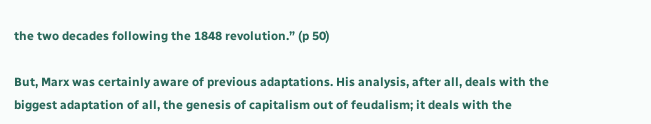the two decades following the 1848 revolution.” (p 50)

But, Marx was certainly aware of previous adaptations. His analysis, after all, deals with the biggest adaptation of all, the genesis of capitalism out of feudalism; it deals with the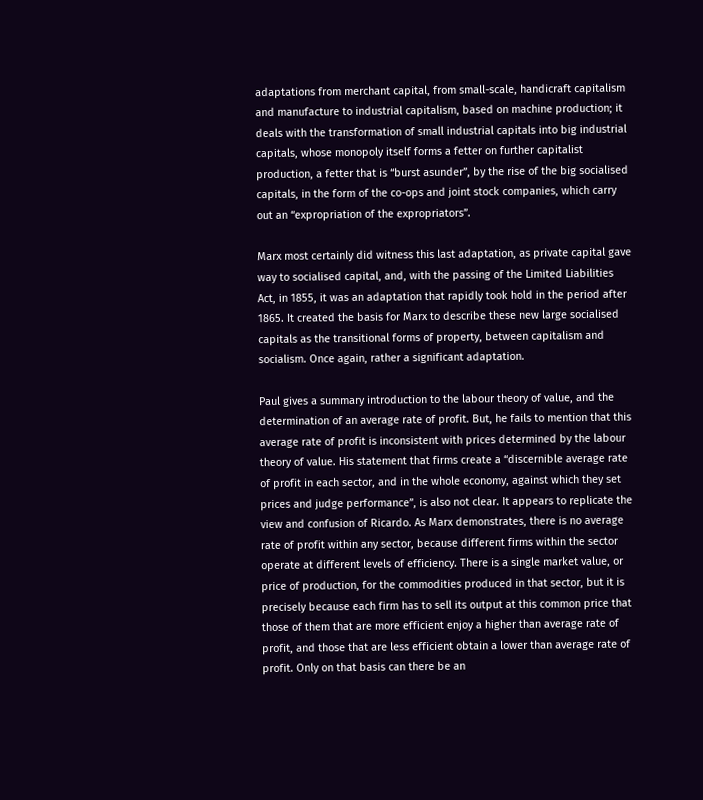adaptations from merchant capital, from small-scale, handicraft capitalism and manufacture to industrial capitalism, based on machine production; it deals with the transformation of small industrial capitals into big industrial capitals, whose monopoly itself forms a fetter on further capitalist production, a fetter that is “burst asunder”, by the rise of the big socialised capitals, in the form of the co-ops and joint stock companies, which carry out an “expropriation of the expropriators”.

Marx most certainly did witness this last adaptation, as private capital gave way to socialised capital, and, with the passing of the Limited Liabilities Act, in 1855, it was an adaptation that rapidly took hold in the period after 1865. It created the basis for Marx to describe these new large socialised capitals as the transitional forms of property, between capitalism and socialism. Once again, rather a significant adaptation.

Paul gives a summary introduction to the labour theory of value, and the determination of an average rate of profit. But, he fails to mention that this average rate of profit is inconsistent with prices determined by the labour theory of value. His statement that firms create a “discernible average rate of profit in each sector, and in the whole economy, against which they set prices and judge performance”, is also not clear. It appears to replicate the view and confusion of Ricardo. As Marx demonstrates, there is no average rate of profit within any sector, because different firms within the sector operate at different levels of efficiency. There is a single market value, or price of production, for the commodities produced in that sector, but it is precisely because each firm has to sell its output at this common price that those of them that are more efficient enjoy a higher than average rate of profit, and those that are less efficient obtain a lower than average rate of profit. Only on that basis can there be an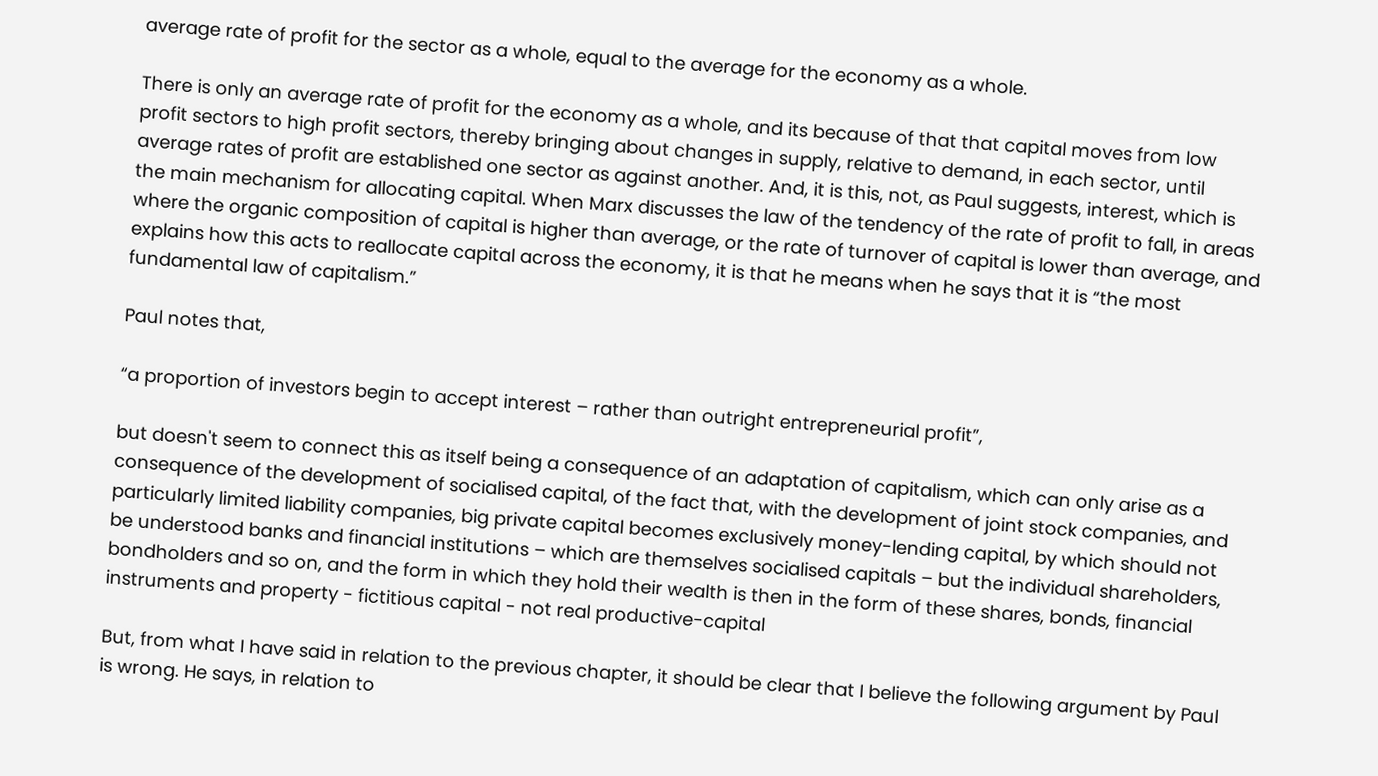average rate of profit for the sector as a whole, equal to the average for the economy as a whole.

There is only an average rate of profit for the economy as a whole, and its because of that that capital moves from low profit sectors to high profit sectors, thereby bringing about changes in supply, relative to demand, in each sector, until average rates of profit are established one sector as against another. And, it is this, not, as Paul suggests, interest, which is the main mechanism for allocating capital. When Marx discusses the law of the tendency of the rate of profit to fall, in areas where the organic composition of capital is higher than average, or the rate of turnover of capital is lower than average, and explains how this acts to reallocate capital across the economy, it is that he means when he says that it is “the most fundamental law of capitalism.”

Paul notes that,

“a proportion of investors begin to accept interest – rather than outright entrepreneurial profit”,

but doesn't seem to connect this as itself being a consequence of an adaptation of capitalism, which can only arise as a consequence of the development of socialised capital, of the fact that, with the development of joint stock companies, and particularly limited liability companies, big private capital becomes exclusively money-lending capital, by which should not be understood banks and financial institutions – which are themselves socialised capitals – but the individual shareholders, bondholders and so on, and the form in which they hold their wealth is then in the form of these shares, bonds, financial instruments and property - fictitious capital - not real productive-capital

But, from what I have said in relation to the previous chapter, it should be clear that I believe the following argument by Paul is wrong. He says, in relation to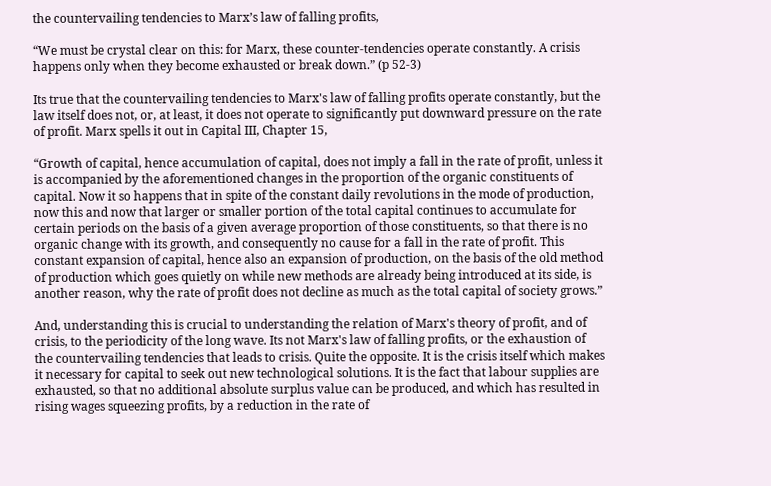the countervailing tendencies to Marx’s law of falling profits,

“We must be crystal clear on this: for Marx, these counter-tendencies operate constantly. A crisis happens only when they become exhausted or break down.” (p 52-3)

Its true that the countervailing tendencies to Marx's law of falling profits operate constantly, but the law itself does not, or, at least, it does not operate to significantly put downward pressure on the rate of profit. Marx spells it out in Capital III, Chapter 15,

“Growth of capital, hence accumulation of capital, does not imply a fall in the rate of profit, unless it is accompanied by the aforementioned changes in the proportion of the organic constituents of capital. Now it so happens that in spite of the constant daily revolutions in the mode of production, now this and now that larger or smaller portion of the total capital continues to accumulate for certain periods on the basis of a given average proportion of those constituents, so that there is no organic change with its growth, and consequently no cause for a fall in the rate of profit. This constant expansion of capital, hence also an expansion of production, on the basis of the old method of production which goes quietly on while new methods are already being introduced at its side, is another reason, why the rate of profit does not decline as much as the total capital of society grows.”

And, understanding this is crucial to understanding the relation of Marx's theory of profit, and of crisis, to the periodicity of the long wave. Its not Marx's law of falling profits, or the exhaustion of the countervailing tendencies that leads to crisis. Quite the opposite. It is the crisis itself which makes it necessary for capital to seek out new technological solutions. It is the fact that labour supplies are exhausted, so that no additional absolute surplus value can be produced, and which has resulted in rising wages squeezing profits, by a reduction in the rate of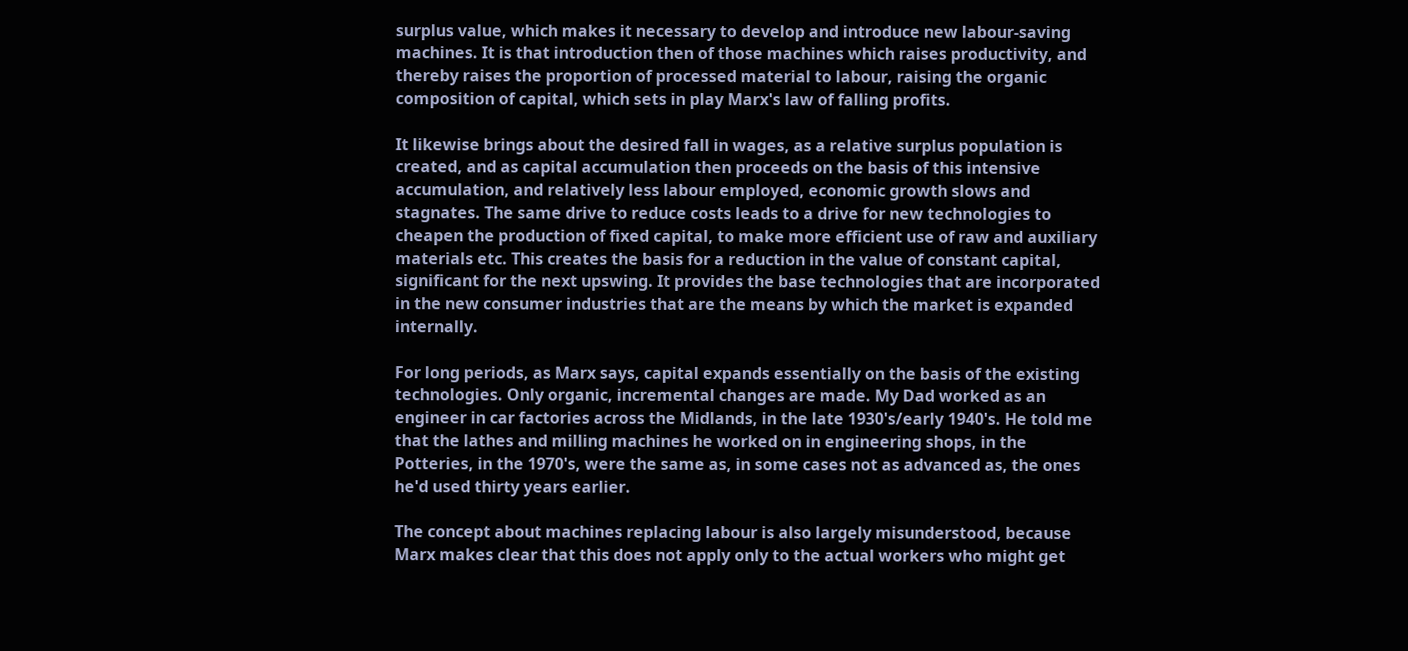surplus value, which makes it necessary to develop and introduce new labour-saving machines. It is that introduction then of those machines which raises productivity, and thereby raises the proportion of processed material to labour, raising the organic composition of capital, which sets in play Marx's law of falling profits.

It likewise brings about the desired fall in wages, as a relative surplus population is created, and as capital accumulation then proceeds on the basis of this intensive accumulation, and relatively less labour employed, economic growth slows and stagnates. The same drive to reduce costs leads to a drive for new technologies to cheapen the production of fixed capital, to make more efficient use of raw and auxiliary materials etc. This creates the basis for a reduction in the value of constant capital, significant for the next upswing. It provides the base technologies that are incorporated in the new consumer industries that are the means by which the market is expanded internally.

For long periods, as Marx says, capital expands essentially on the basis of the existing technologies. Only organic, incremental changes are made. My Dad worked as an engineer in car factories across the Midlands, in the late 1930's/early 1940's. He told me that the lathes and milling machines he worked on in engineering shops, in the Potteries, in the 1970's, were the same as, in some cases not as advanced as, the ones he'd used thirty years earlier.

The concept about machines replacing labour is also largely misunderstood, because Marx makes clear that this does not apply only to the actual workers who might get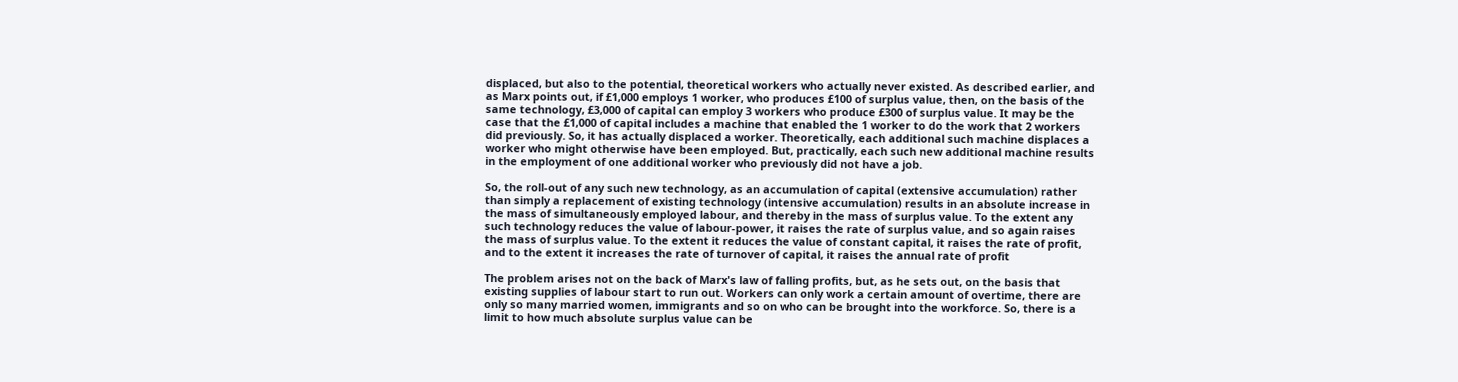displaced, but also to the potential, theoretical workers who actually never existed. As described earlier, and as Marx points out, if £1,000 employs 1 worker, who produces £100 of surplus value, then, on the basis of the same technology, £3,000 of capital can employ 3 workers who produce £300 of surplus value. It may be the case that the £1,000 of capital includes a machine that enabled the 1 worker to do the work that 2 workers did previously. So, it has actually displaced a worker. Theoretically, each additional such machine displaces a worker who might otherwise have been employed. But, practically, each such new additional machine results in the employment of one additional worker who previously did not have a job.

So, the roll-out of any such new technology, as an accumulation of capital (extensive accumulation) rather than simply a replacement of existing technology (intensive accumulation) results in an absolute increase in the mass of simultaneously employed labour, and thereby in the mass of surplus value. To the extent any such technology reduces the value of labour-power, it raises the rate of surplus value, and so again raises the mass of surplus value. To the extent it reduces the value of constant capital, it raises the rate of profit, and to the extent it increases the rate of turnover of capital, it raises the annual rate of profit

The problem arises not on the back of Marx's law of falling profits, but, as he sets out, on the basis that existing supplies of labour start to run out. Workers can only work a certain amount of overtime, there are only so many married women, immigrants and so on who can be brought into the workforce. So, there is a limit to how much absolute surplus value can be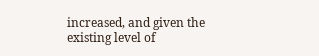increased, and given the existing level of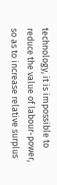technology, it is impossible to reduce the value of labour-power, so as to increase relative surplus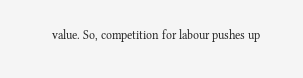value. So, competition for labour pushes up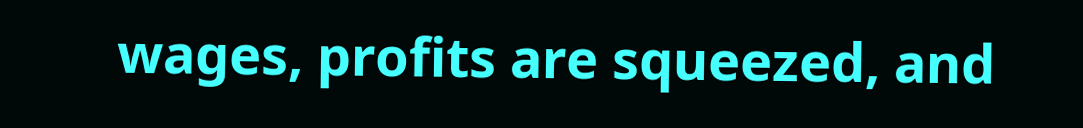wages, profits are squeezed, and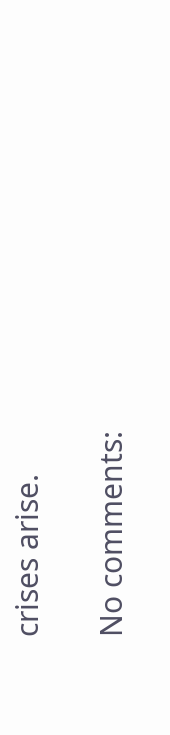crises arise.

No comments: